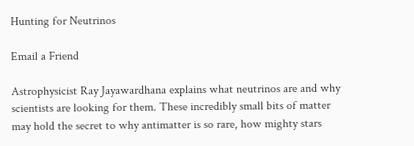Hunting for Neutrinos

Email a Friend

Astrophysicist Ray Jayawardhana explains what neutrinos are and why scientists are looking for them. These incredibly small bits of matter may hold the secret to why antimatter is so rare, how mighty stars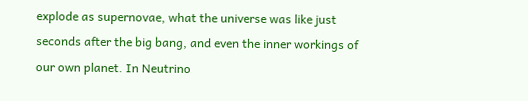explode as supernovae, what the universe was like just seconds after the big bang, and even the inner workings of our own planet. In Neutrino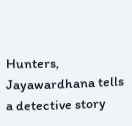Hunters, Jayawardhana tells a detective story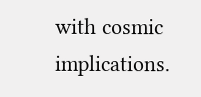with cosmic implications.